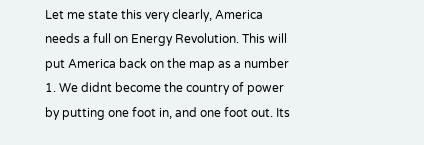Let me state this very clearly, America needs a full on Energy Revolution. This will put America back on the map as a number 1. We didnt become the country of power by putting one foot in, and one foot out. Its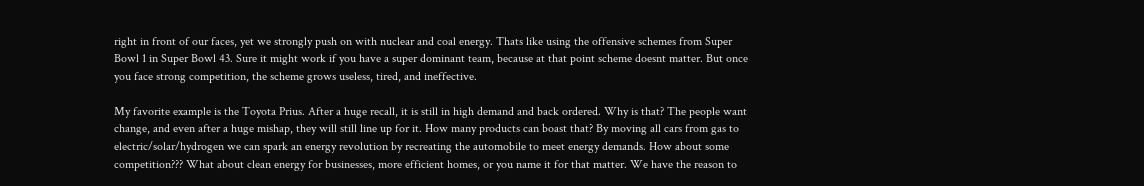right in front of our faces, yet we strongly push on with nuclear and coal energy. Thats like using the offensive schemes from Super Bowl 1 in Super Bowl 43. Sure it might work if you have a super dominant team, because at that point scheme doesnt matter. But once you face strong competition, the scheme grows useless, tired, and ineffective.

My favorite example is the Toyota Prius. After a huge recall, it is still in high demand and back ordered. Why is that? The people want change, and even after a huge mishap, they will still line up for it. How many products can boast that? By moving all cars from gas to electric/solar/hydrogen we can spark an energy revolution by recreating the automobile to meet energy demands. How about some competition??? What about clean energy for businesses, more efficient homes, or you name it for that matter. We have the reason to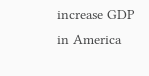increase GDP in America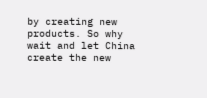by creating new products. So why wait and let China create the new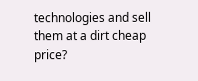technologies and sell them at a dirt cheap price?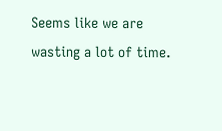Seems like we are wasting a lot of time.